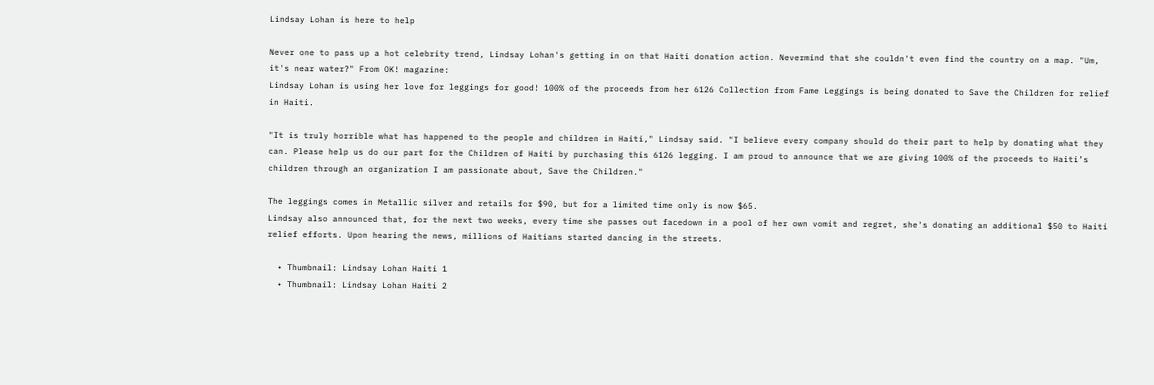Lindsay Lohan is here to help

Never one to pass up a hot celebrity trend, Lindsay Lohan's getting in on that Haiti donation action. Nevermind that she couldn't even find the country on a map. "Um, it's near water?" From OK! magazine:
Lindsay Lohan is using her love for leggings for good! 100% of the proceeds from her 6126 Collection from Fame Leggings is being donated to Save the Children for relief in Haiti.

"It is truly horrible what has happened to the people and children in Haiti," Lindsay said. "I believe every company should do their part to help by donating what they can. Please help us do our part for the Children of Haiti by purchasing this 6126 legging. I am proud to announce that we are giving 100% of the proceeds to Haiti’s children through an organization I am passionate about, Save the Children."

The leggings comes in Metallic silver and retails for $90, but for a limited time only is now $65.
Lindsay also announced that, for the next two weeks, every time she passes out facedown in a pool of her own vomit and regret, she's donating an additional $50 to Haiti relief efforts. Upon hearing the news, millions of Haitians started dancing in the streets.

  • Thumbnail: Lindsay Lohan Haiti 1
  • Thumbnail: Lindsay Lohan Haiti 2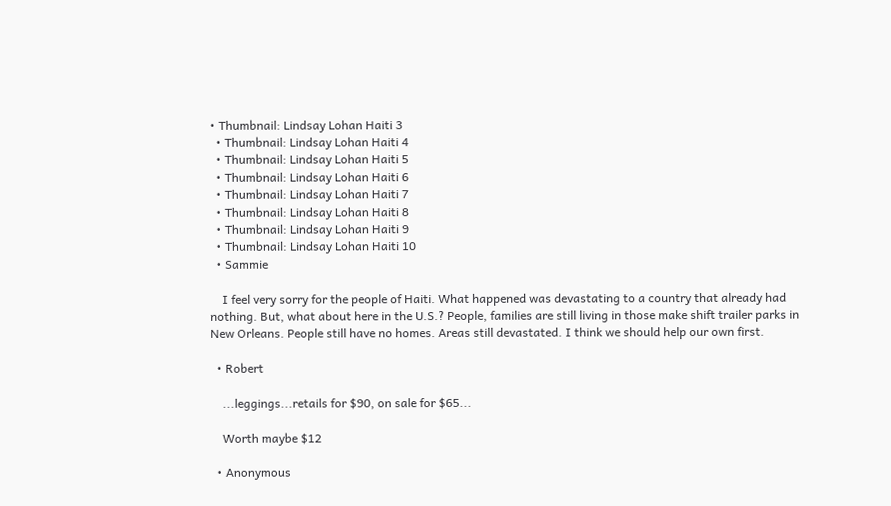• Thumbnail: Lindsay Lohan Haiti 3
  • Thumbnail: Lindsay Lohan Haiti 4
  • Thumbnail: Lindsay Lohan Haiti 5
  • Thumbnail: Lindsay Lohan Haiti 6
  • Thumbnail: Lindsay Lohan Haiti 7
  • Thumbnail: Lindsay Lohan Haiti 8
  • Thumbnail: Lindsay Lohan Haiti 9
  • Thumbnail: Lindsay Lohan Haiti 10
  • Sammie

    I feel very sorry for the people of Haiti. What happened was devastating to a country that already had nothing. But, what about here in the U.S.? People, families are still living in those make shift trailer parks in New Orleans. People still have no homes. Areas still devastated. I think we should help our own first.

  • Robert

    ...leggings...retails for $90, on sale for $65...

    Worth maybe $12

  • Anonymous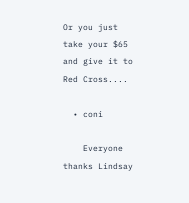Or you just take your $65 and give it to Red Cross....

  • coni

    Everyone thanks Lindsay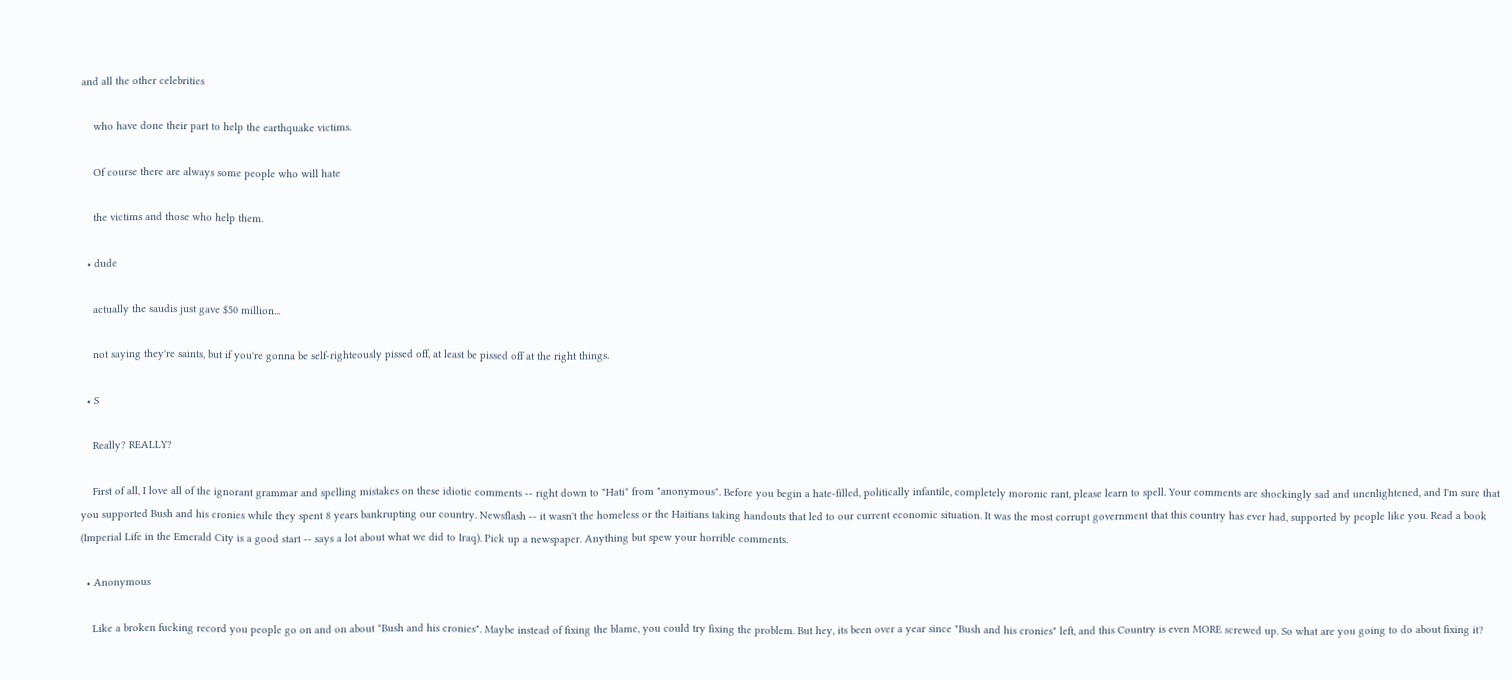and all the other celebrities

    who have done their part to help the earthquake victims.

    Of course there are always some people who will hate

    the victims and those who help them.

  • dude

    actually the saudis just gave $50 million...

    not saying they're saints, but if you're gonna be self-righteously pissed off, at least be pissed off at the right things.

  • S

    Really? REALLY?

    First of all, I love all of the ignorant grammar and spelling mistakes on these idiotic comments -- right down to "Hati" from "anonymous". Before you begin a hate-filled, politically infantile, completely moronic rant, please learn to spell. Your comments are shockingly sad and unenlightened, and I'm sure that you supported Bush and his cronies while they spent 8 years bankrupting our country. Newsflash -- it wasn't the homeless or the Haitians taking handouts that led to our current economic situation. It was the most corrupt government that this country has ever had, supported by people like you. Read a book (Imperial Life in the Emerald City is a good start -- says a lot about what we did to Iraq). Pick up a newspaper. Anything but spew your horrible comments.

  • Anonymous

    Like a broken fucking record you people go on and on about "Bush and his cronies". Maybe instead of fixing the blame, you could try fixing the problem. But hey, its been over a year since "Bush and his cronies" left, and this Country is even MORE screwed up. So what are you going to do about fixing it?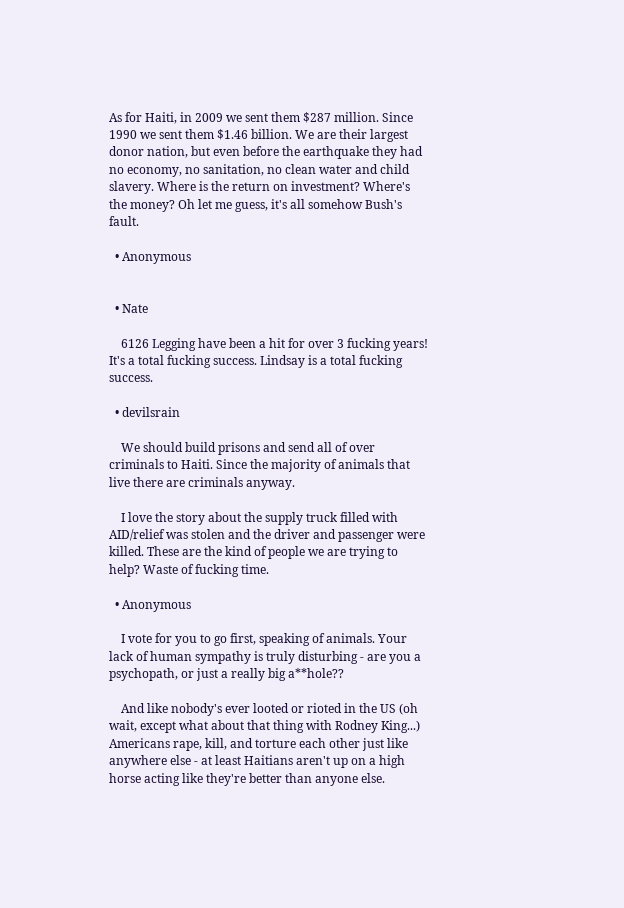As for Haiti, in 2009 we sent them $287 million. Since 1990 we sent them $1.46 billion. We are their largest donor nation, but even before the earthquake they had no economy, no sanitation, no clean water and child slavery. Where is the return on investment? Where's the money? Oh let me guess, it's all somehow Bush's fault.

  • Anonymous


  • Nate

    6126 Legging have been a hit for over 3 fucking years! It's a total fucking success. Lindsay is a total fucking success.

  • devilsrain

    We should build prisons and send all of over criminals to Haiti. Since the majority of animals that live there are criminals anyway.

    I love the story about the supply truck filled with AID/relief was stolen and the driver and passenger were killed. These are the kind of people we are trying to help? Waste of fucking time.

  • Anonymous

    I vote for you to go first, speaking of animals. Your lack of human sympathy is truly disturbing - are you a psychopath, or just a really big a**hole??

    And like nobody's ever looted or rioted in the US (oh wait, except what about that thing with Rodney King...) Americans rape, kill, and torture each other just like anywhere else - at least Haitians aren't up on a high horse acting like they're better than anyone else.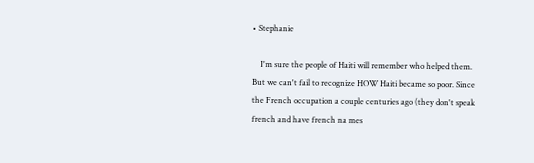• Stephanie

    I'm sure the people of Haiti will remember who helped them. But we can't fail to recognize HOW Haiti became so poor. Since the French occupation a couple centuries ago (they don't speak french and have french na mes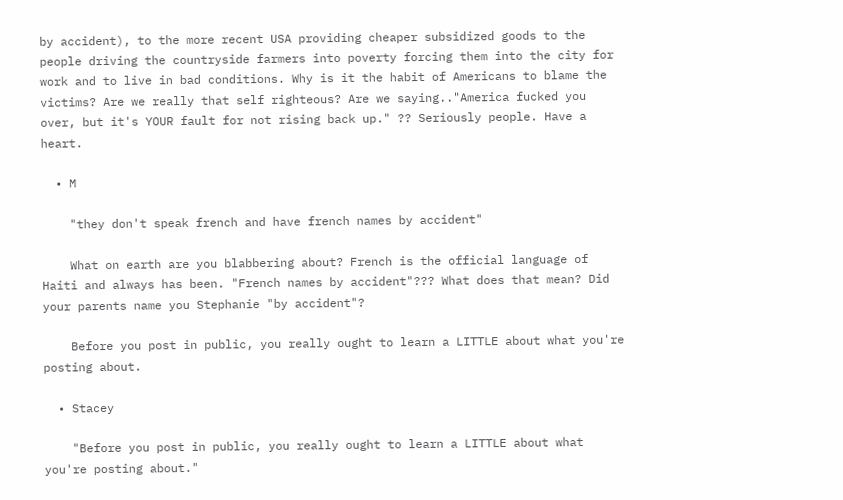by accident), to the more recent USA providing cheaper subsidized goods to the people driving the countryside farmers into poverty forcing them into the city for work and to live in bad conditions. Why is it the habit of Americans to blame the victims? Are we really that self righteous? Are we saying.."America fucked you over, but it's YOUR fault for not rising back up." ?? Seriously people. Have a heart.

  • M

    "they don't speak french and have french names by accident"

    What on earth are you blabbering about? French is the official language of Haiti and always has been. "French names by accident"??? What does that mean? Did your parents name you Stephanie "by accident"?

    Before you post in public, you really ought to learn a LITTLE about what you're posting about.

  • Stacey

    "Before you post in public, you really ought to learn a LITTLE about what you're posting about."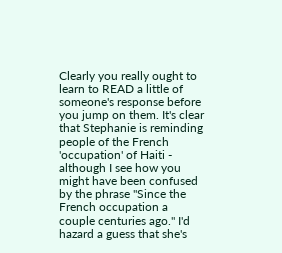Clearly you really ought to learn to READ a little of someone's response before you jump on them. It's clear that Stephanie is reminding people of the French 'occupation' of Haiti - although I see how you might have been confused by the phrase "Since the French occupation a couple centuries ago." I'd hazard a guess that she's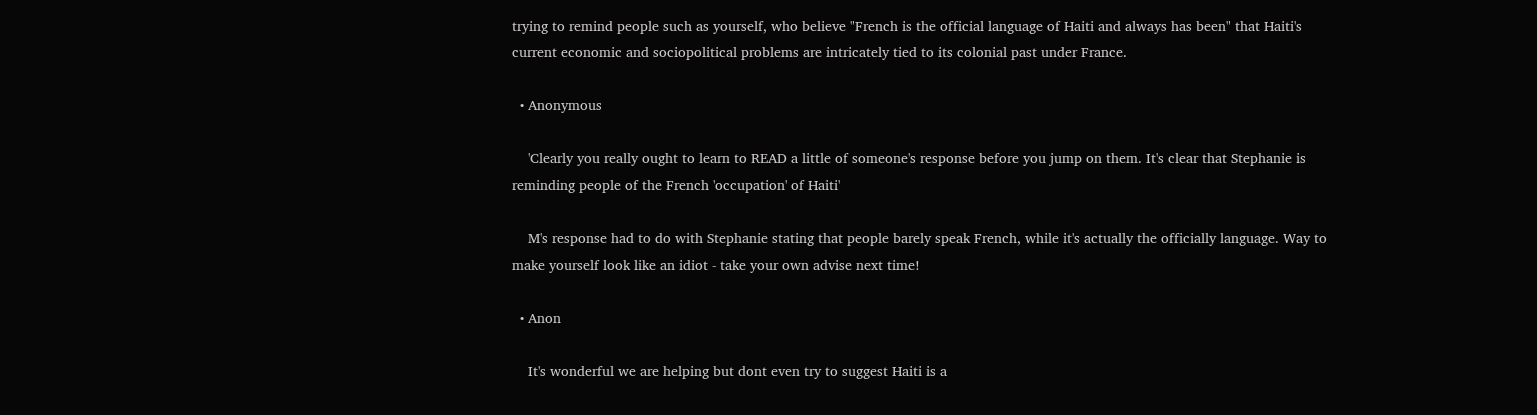trying to remind people such as yourself, who believe "French is the official language of Haiti and always has been" that Haiti's current economic and sociopolitical problems are intricately tied to its colonial past under France.

  • Anonymous

    'Clearly you really ought to learn to READ a little of someone's response before you jump on them. It's clear that Stephanie is reminding people of the French 'occupation' of Haiti'

    M's response had to do with Stephanie stating that people barely speak French, while it's actually the officially language. Way to make yourself look like an idiot - take your own advise next time!

  • Anon

    It's wonderful we are helping but dont even try to suggest Haiti is a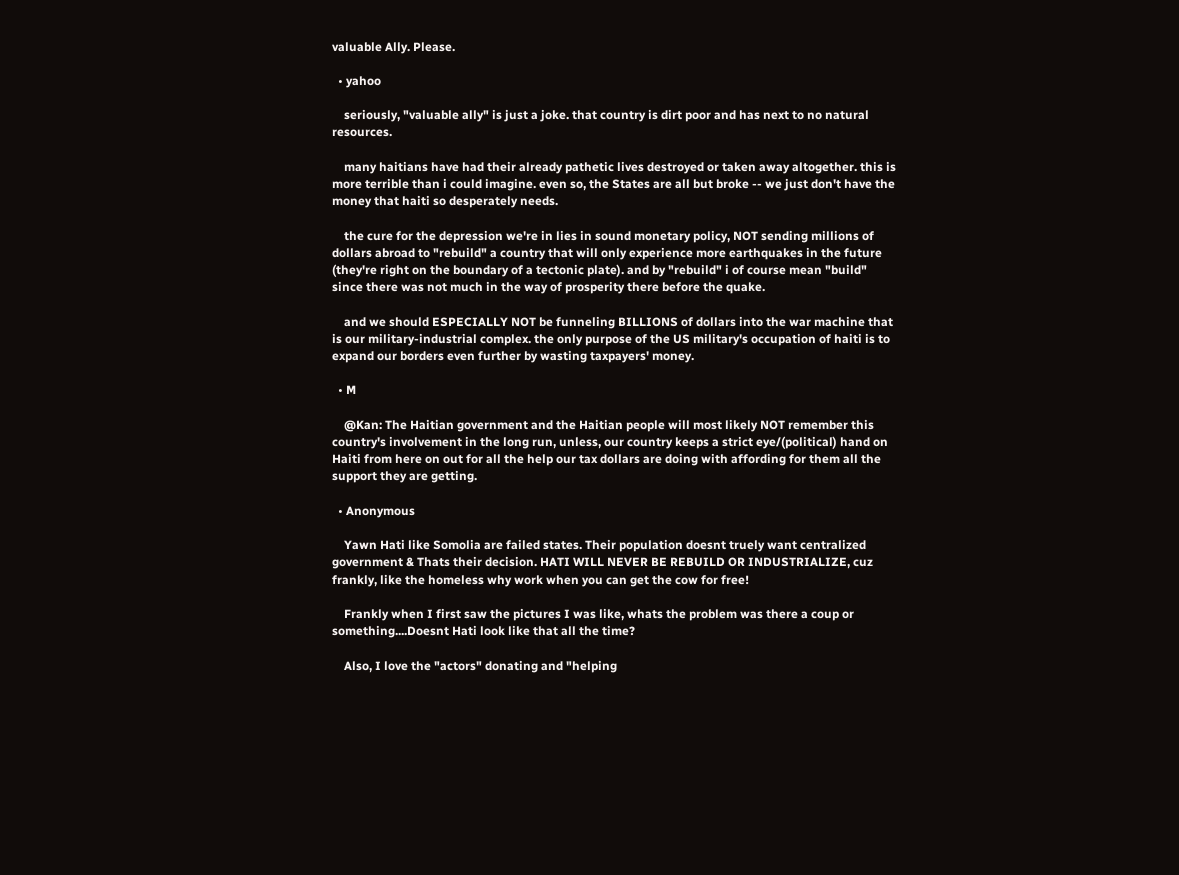valuable Ally. Please.

  • yahoo

    seriously, "valuable ally" is just a joke. that country is dirt poor and has next to no natural resources.

    many haitians have had their already pathetic lives destroyed or taken away altogether. this is more terrible than i could imagine. even so, the States are all but broke -- we just don't have the money that haiti so desperately needs.

    the cure for the depression we're in lies in sound monetary policy, NOT sending millions of dollars abroad to "rebuild" a country that will only experience more earthquakes in the future (they're right on the boundary of a tectonic plate). and by "rebuild" i of course mean "build" since there was not much in the way of prosperity there before the quake.

    and we should ESPECIALLY NOT be funneling BILLIONS of dollars into the war machine that is our military-industrial complex. the only purpose of the US military's occupation of haiti is to expand our borders even further by wasting taxpayers' money.

  • M

    @Kan: The Haitian government and the Haitian people will most likely NOT remember this country's involvement in the long run, unless, our country keeps a strict eye/(political) hand on Haiti from here on out for all the help our tax dollars are doing with affording for them all the support they are getting.

  • Anonymous

    Yawn Hati like Somolia are failed states. Their population doesnt truely want centralized government & Thats their decision. HATI WILL NEVER BE REBUILD OR INDUSTRIALIZE, cuz frankly, like the homeless why work when you can get the cow for free!

    Frankly when I first saw the pictures I was like, whats the problem was there a coup or something....Doesnt Hati look like that all the time?

    Also, I love the "actors" donating and "helping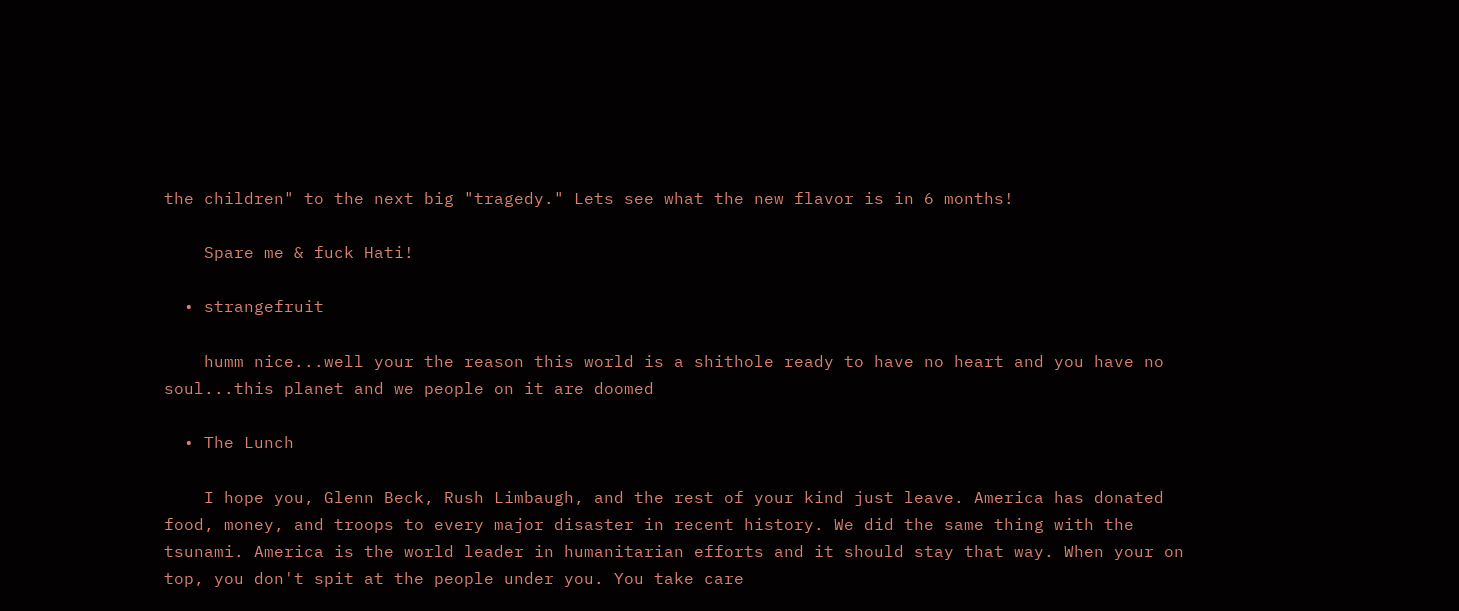the children" to the next big "tragedy." Lets see what the new flavor is in 6 months!

    Spare me & fuck Hati!

  • strangefruit

    humm nice...well your the reason this world is a shithole ready to have no heart and you have no soul...this planet and we people on it are doomed

  • The Lunch

    I hope you, Glenn Beck, Rush Limbaugh, and the rest of your kind just leave. America has donated food, money, and troops to every major disaster in recent history. We did the same thing with the tsunami. America is the world leader in humanitarian efforts and it should stay that way. When your on top, you don't spit at the people under you. You take care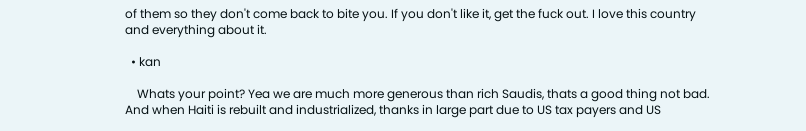of them so they don't come back to bite you. If you don't like it, get the fuck out. I love this country and everything about it.

  • kan

    Whats your point? Yea we are much more generous than rich Saudis, thats a good thing not bad. And when Haiti is rebuilt and industrialized, thanks in large part due to US tax payers and US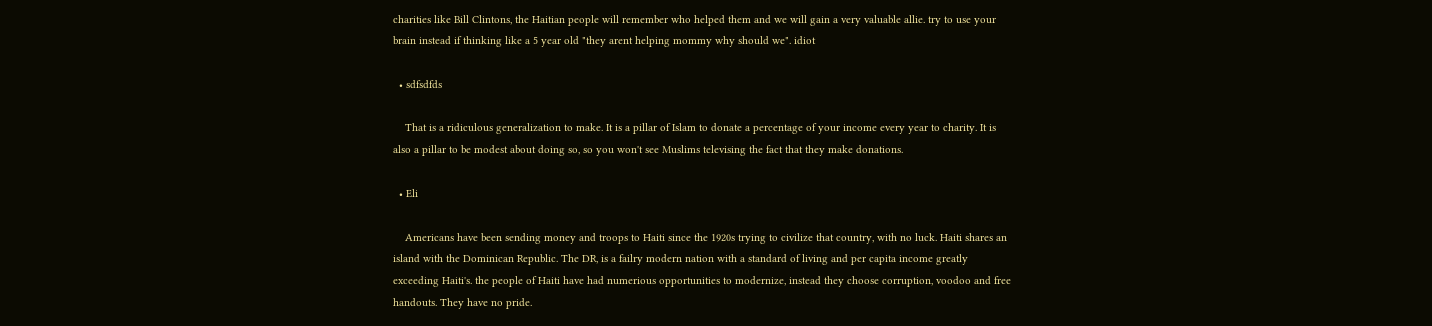charities like Bill Clintons, the Haitian people will remember who helped them and we will gain a very valuable allie. try to use your brain instead if thinking like a 5 year old "they arent helping mommy why should we". idiot

  • sdfsdfds

    That is a ridiculous generalization to make. It is a pillar of Islam to donate a percentage of your income every year to charity. It is also a pillar to be modest about doing so, so you won't see Muslims televising the fact that they make donations.

  • Eli

    Americans have been sending money and troops to Haiti since the 1920s trying to civilize that country, with no luck. Haiti shares an island with the Dominican Republic. The DR, is a failry modern nation with a standard of living and per capita income greatly exceeding Haiti's. the people of Haiti have had numerious opportunities to modernize, instead they choose corruption, voodoo and free handouts. They have no pride.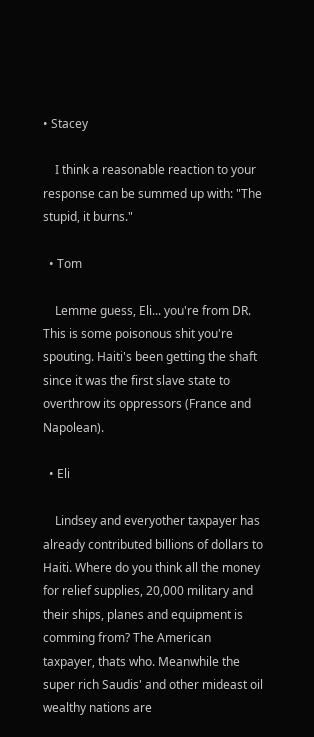• Stacey

    I think a reasonable reaction to your response can be summed up with: "The stupid, it burns."

  • Tom

    Lemme guess, Eli... you're from DR. This is some poisonous shit you're spouting. Haiti's been getting the shaft since it was the first slave state to overthrow its oppressors (France and Napolean).

  • Eli

    Lindsey and everyother taxpayer has already contributed billions of dollars to Haiti. Where do you think all the money for relief supplies, 20,000 military and their ships, planes and equipment is comming from? The American taxpayer, thats who. Meanwhile the super rich Saudis' and other mideast oil wealthy nations are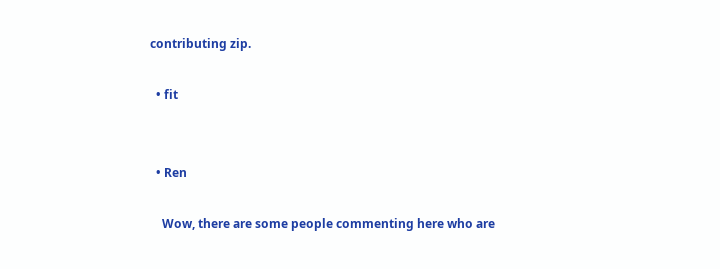contributing zip.

  • fit


  • Ren

    Wow, there are some people commenting here who are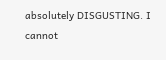absolutely DISGUSTING. I cannot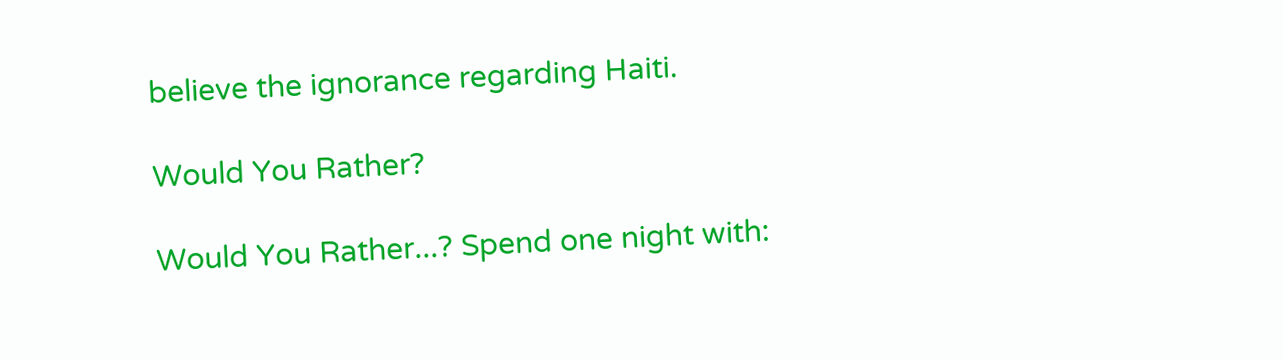believe the ignorance regarding Haiti.

Would You Rather?

Would You Rather...? Spend one night with: